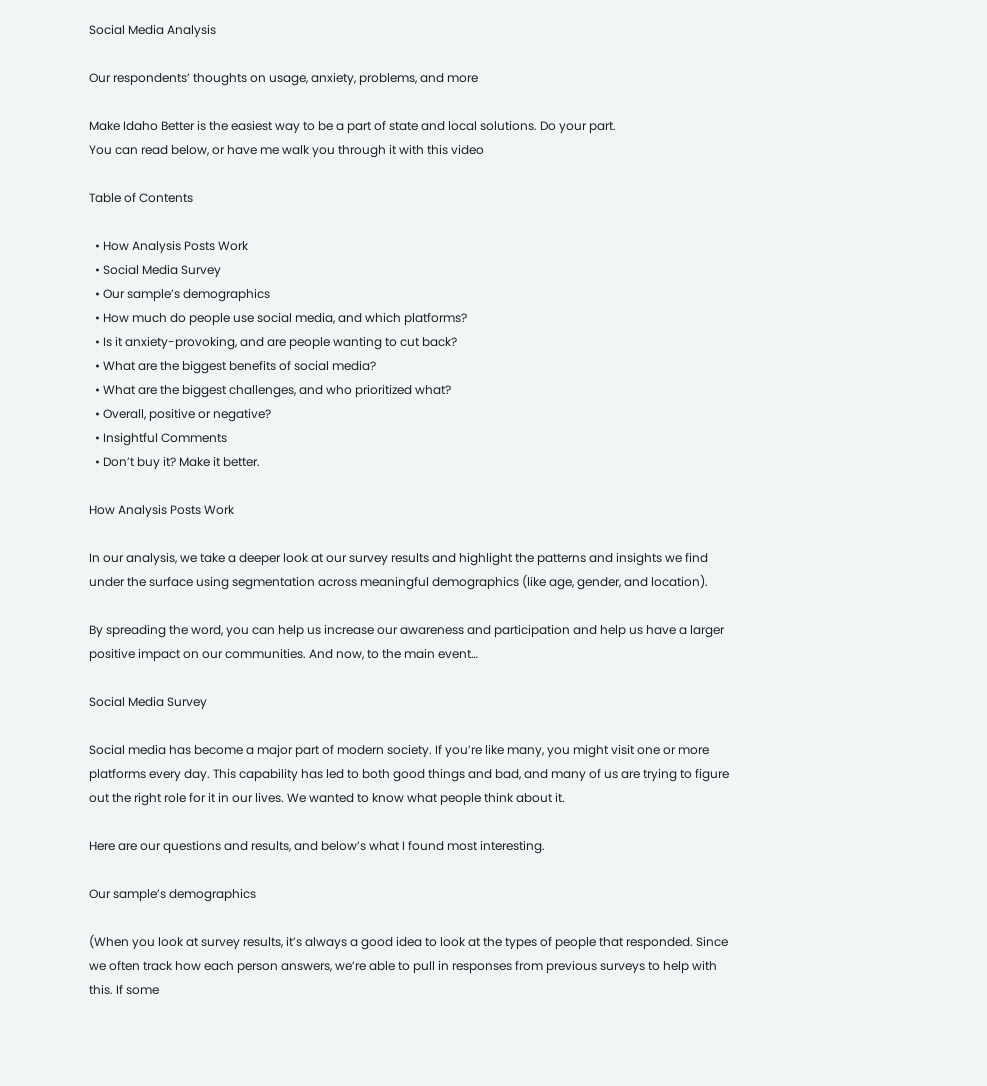Social Media Analysis

Our respondents’ thoughts on usage, anxiety, problems, and more

Make Idaho Better is the easiest way to be a part of state and local solutions. Do your part.
You can read below, or have me walk you through it with this video

Table of Contents

  • How Analysis Posts Work
  • Social Media Survey
  • Our sample’s demographics
  • How much do people use social media, and which platforms?
  • Is it anxiety-provoking, and are people wanting to cut back?
  • What are the biggest benefits of social media?
  • What are the biggest challenges, and who prioritized what?
  • Overall, positive or negative?
  • Insightful Comments
  • Don’t buy it? Make it better.

How Analysis Posts Work

In our analysis, we take a deeper look at our survey results and highlight the patterns and insights we find under the surface using segmentation across meaningful demographics (like age, gender, and location).

By spreading the word, you can help us increase our awareness and participation and help us have a larger positive impact on our communities. And now, to the main event…

Social Media Survey

Social media has become a major part of modern society. If you’re like many, you might visit one or more platforms every day. This capability has led to both good things and bad, and many of us are trying to figure out the right role for it in our lives. We wanted to know what people think about it.

Here are our questions and results, and below’s what I found most interesting.

Our sample’s demographics

(When you look at survey results, it’s always a good idea to look at the types of people that responded. Since we often track how each person answers, we’re able to pull in responses from previous surveys to help with this. If some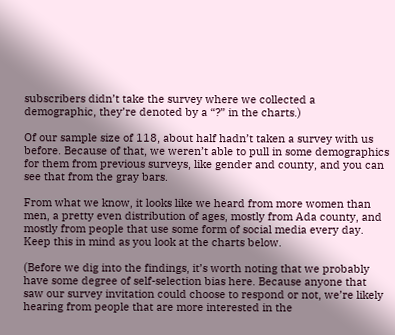subscribers didn’t take the survey where we collected a demographic, they’re denoted by a “?” in the charts.)

Of our sample size of 118, about half hadn’t taken a survey with us before. Because of that, we weren’t able to pull in some demographics for them from previous surveys, like gender and county, and you can see that from the gray bars.

From what we know, it looks like we heard from more women than men, a pretty even distribution of ages, mostly from Ada county, and mostly from people that use some form of social media every day. Keep this in mind as you look at the charts below.

(Before we dig into the findings, it’s worth noting that we probably have some degree of self-selection bias here. Because anyone that saw our survey invitation could choose to respond or not, we’re likely hearing from people that are more interested in the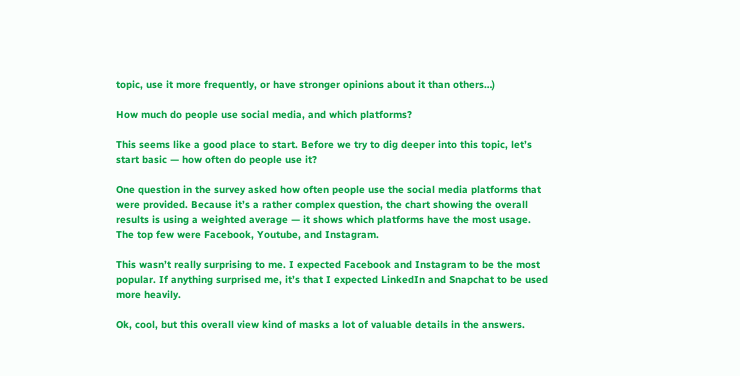topic, use it more frequently, or have stronger opinions about it than others…)

How much do people use social media, and which platforms?

This seems like a good place to start. Before we try to dig deeper into this topic, let’s start basic — how often do people use it?

One question in the survey asked how often people use the social media platforms that were provided. Because it’s a rather complex question, the chart showing the overall results is using a weighted average — it shows which platforms have the most usage. The top few were Facebook, Youtube, and Instagram.

This wasn’t really surprising to me. I expected Facebook and Instagram to be the most popular. If anything surprised me, it’s that I expected LinkedIn and Snapchat to be used more heavily.

Ok, cool, but this overall view kind of masks a lot of valuable details in the answers.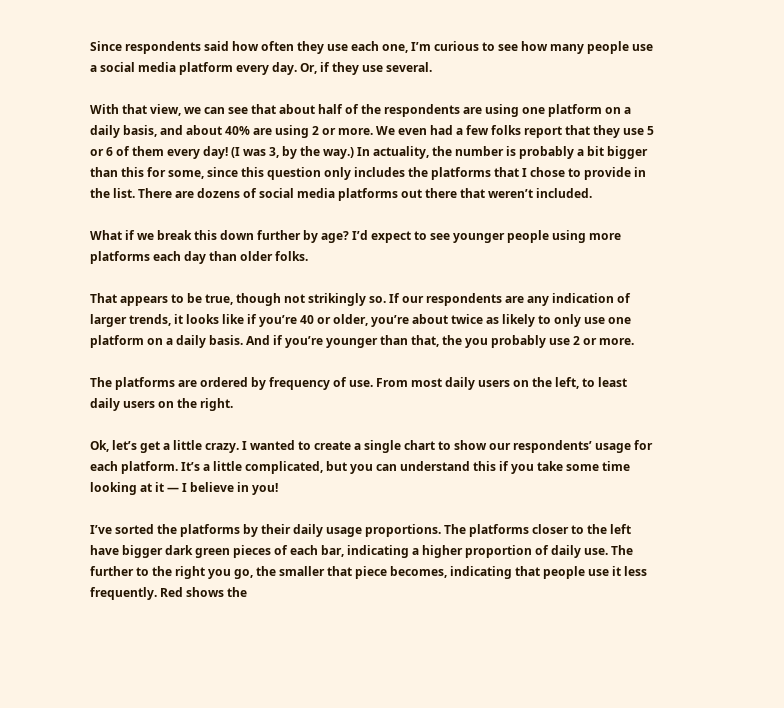Since respondents said how often they use each one, I’m curious to see how many people use a social media platform every day. Or, if they use several.

With that view, we can see that about half of the respondents are using one platform on a daily basis, and about 40% are using 2 or more. We even had a few folks report that they use 5 or 6 of them every day! (I was 3, by the way.) In actuality, the number is probably a bit bigger than this for some, since this question only includes the platforms that I chose to provide in the list. There are dozens of social media platforms out there that weren’t included.

What if we break this down further by age? I’d expect to see younger people using more platforms each day than older folks.

That appears to be true, though not strikingly so. If our respondents are any indication of larger trends, it looks like if you’re 40 or older, you’re about twice as likely to only use one platform on a daily basis. And if you’re younger than that, the you probably use 2 or more.

The platforms are ordered by frequency of use. From most daily users on the left, to least daily users on the right.

Ok, let’s get a little crazy. I wanted to create a single chart to show our respondents’ usage for each platform. It’s a little complicated, but you can understand this if you take some time looking at it — I believe in you!

I’ve sorted the platforms by their daily usage proportions. The platforms closer to the left have bigger dark green pieces of each bar, indicating a higher proportion of daily use. The further to the right you go, the smaller that piece becomes, indicating that people use it less frequently. Red shows the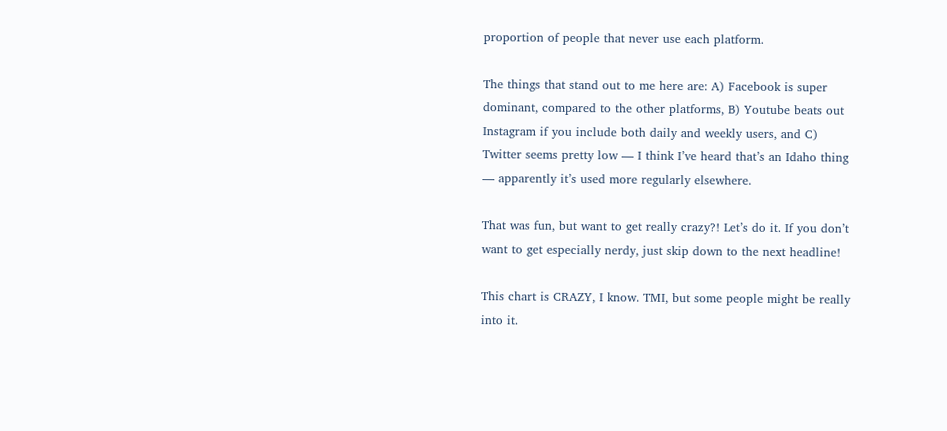proportion of people that never use each platform.

The things that stand out to me here are: A) Facebook is super dominant, compared to the other platforms, B) Youtube beats out Instagram if you include both daily and weekly users, and C) Twitter seems pretty low — I think I’ve heard that’s an Idaho thing — apparently it’s used more regularly elsewhere.

That was fun, but want to get really crazy?! Let’s do it. If you don’t want to get especially nerdy, just skip down to the next headline!

This chart is CRAZY, I know. TMI, but some people might be really into it.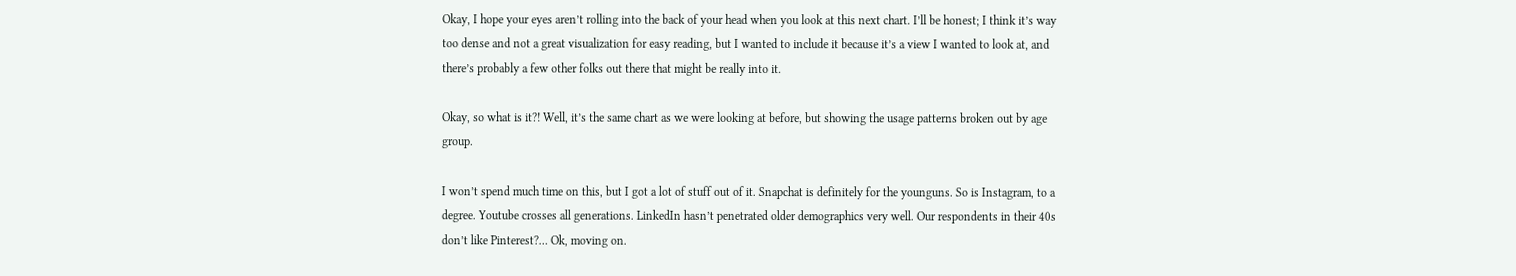Okay, I hope your eyes aren’t rolling into the back of your head when you look at this next chart. I’ll be honest; I think it’s way too dense and not a great visualization for easy reading, but I wanted to include it because it’s a view I wanted to look at, and there’s probably a few other folks out there that might be really into it.

Okay, so what is it?! Well, it’s the same chart as we were looking at before, but showing the usage patterns broken out by age group.

I won’t spend much time on this, but I got a lot of stuff out of it. Snapchat is definitely for the younguns. So is Instagram, to a degree. Youtube crosses all generations. LinkedIn hasn’t penetrated older demographics very well. Our respondents in their 40s don’t like Pinterest?… Ok, moving on.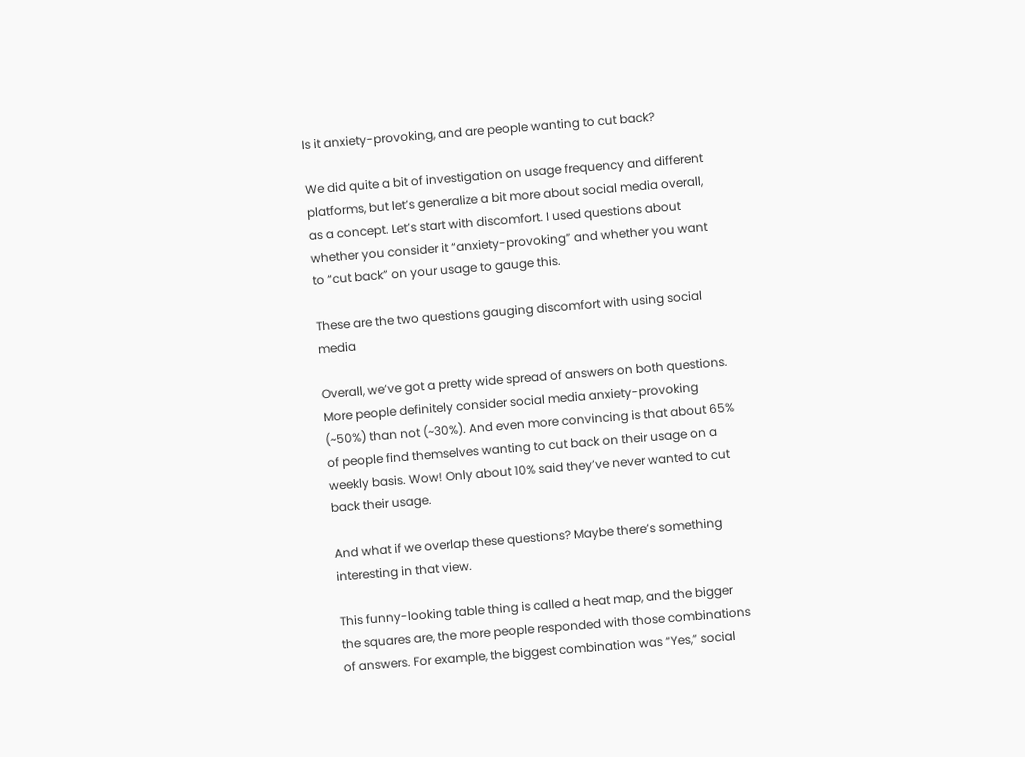Is it anxiety-provoking, and are people wanting to cut back?

We did quite a bit of investigation on usage frequency and different platforms, but let’s generalize a bit more about social media overall, as a concept. Let’s start with discomfort. I used questions about whether you consider it “anxiety-provoking” and whether you want to “cut back” on your usage to gauge this.

These are the two questions gauging discomfort with using social media

Overall, we’ve got a pretty wide spread of answers on both questions. More people definitely consider social media anxiety-provoking (~50%) than not (~30%). And even more convincing is that about 65% of people find themselves wanting to cut back on their usage on a weekly basis. Wow! Only about 10% said they’ve never wanted to cut back their usage.

And what if we overlap these questions? Maybe there’s something interesting in that view.

This funny-looking table thing is called a heat map, and the bigger the squares are, the more people responded with those combinations of answers. For example, the biggest combination was “Yes,” social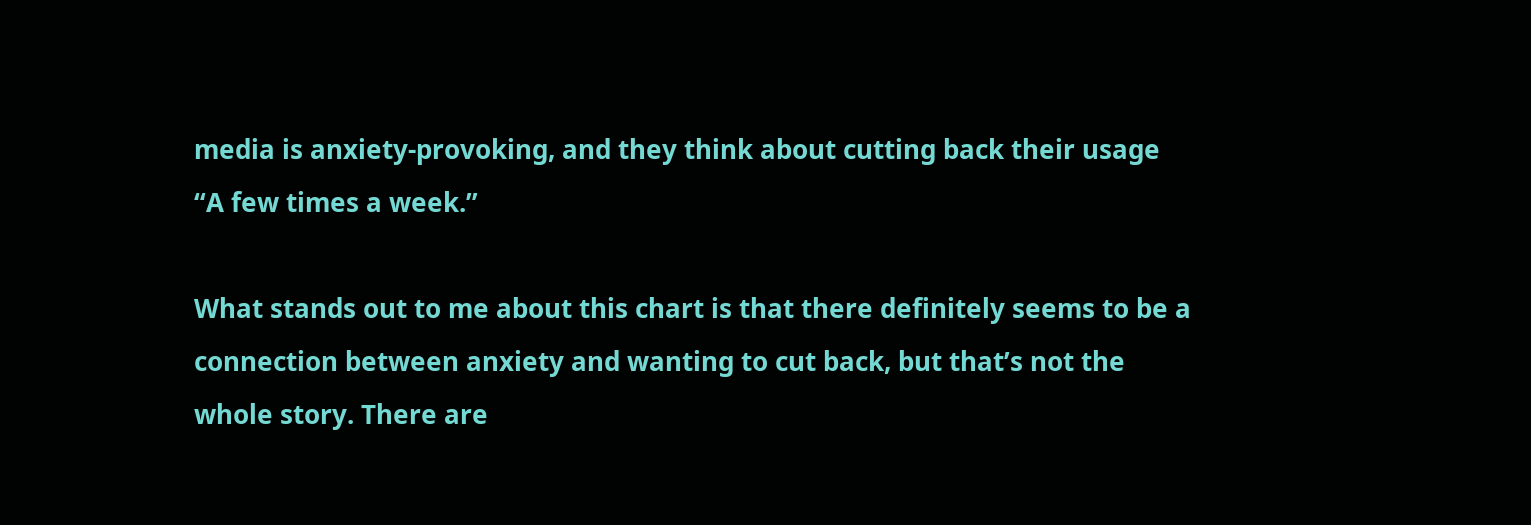media is anxiety-provoking, and they think about cutting back their usage “A few times a week.”

What stands out to me about this chart is that there definitely seems to be a connection between anxiety and wanting to cut back, but that’s not the whole story. There are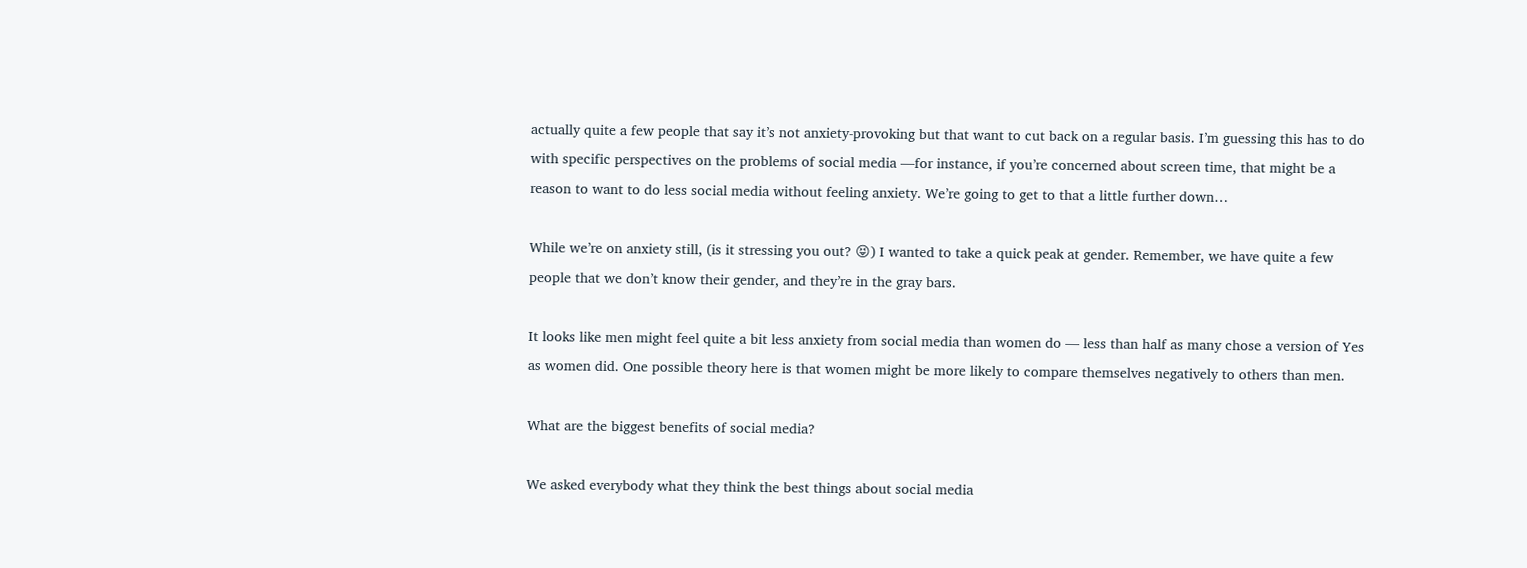actually quite a few people that say it’s not anxiety-provoking but that want to cut back on a regular basis. I’m guessing this has to do with specific perspectives on the problems of social media —for instance, if you’re concerned about screen time, that might be a reason to want to do less social media without feeling anxiety. We’re going to get to that a little further down…

While we’re on anxiety still, (is it stressing you out? 😝) I wanted to take a quick peak at gender. Remember, we have quite a few people that we don’t know their gender, and they’re in the gray bars.

It looks like men might feel quite a bit less anxiety from social media than women do — less than half as many chose a version of Yes as women did. One possible theory here is that women might be more likely to compare themselves negatively to others than men.

What are the biggest benefits of social media?

We asked everybody what they think the best things about social media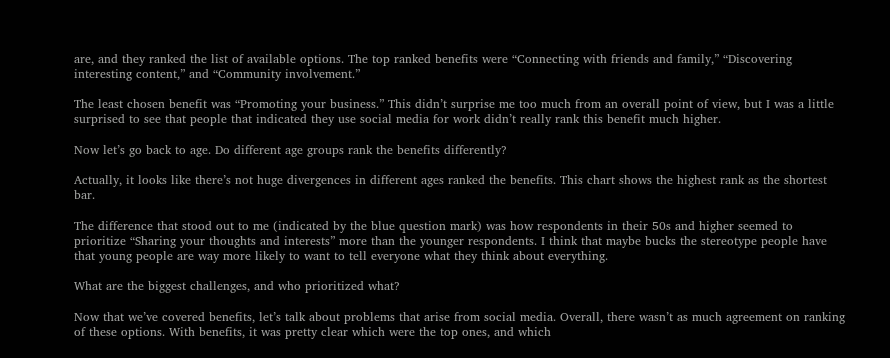are, and they ranked the list of available options. The top ranked benefits were “Connecting with friends and family,” “Discovering interesting content,” and “Community involvement.”

The least chosen benefit was “Promoting your business.” This didn’t surprise me too much from an overall point of view, but I was a little surprised to see that people that indicated they use social media for work didn’t really rank this benefit much higher.

Now let’s go back to age. Do different age groups rank the benefits differently?

Actually, it looks like there’s not huge divergences in different ages ranked the benefits. This chart shows the highest rank as the shortest bar.

The difference that stood out to me (indicated by the blue question mark) was how respondents in their 50s and higher seemed to prioritize “Sharing your thoughts and interests” more than the younger respondents. I think that maybe bucks the stereotype people have that young people are way more likely to want to tell everyone what they think about everything.

What are the biggest challenges, and who prioritized what?

Now that we’ve covered benefits, let’s talk about problems that arise from social media. Overall, there wasn’t as much agreement on ranking of these options. With benefits, it was pretty clear which were the top ones, and which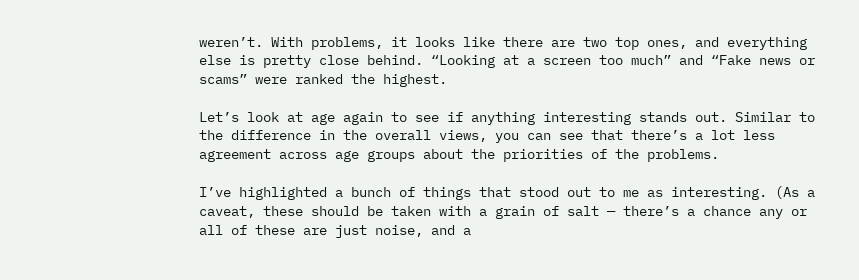weren’t. With problems, it looks like there are two top ones, and everything else is pretty close behind. “Looking at a screen too much” and “Fake news or scams” were ranked the highest.

Let’s look at age again to see if anything interesting stands out. Similar to the difference in the overall views, you can see that there’s a lot less agreement across age groups about the priorities of the problems.

I’ve highlighted a bunch of things that stood out to me as interesting. (As a caveat, these should be taken with a grain of salt — there’s a chance any or all of these are just noise, and a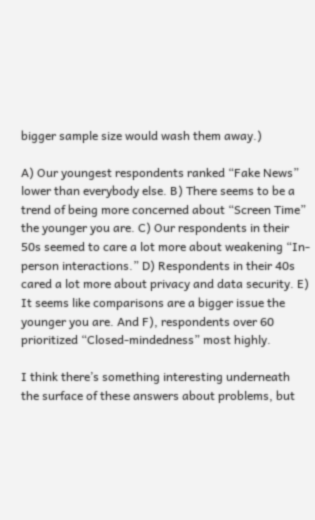bigger sample size would wash them away.)

A) Our youngest respondents ranked “Fake News” lower than everybody else. B) There seems to be a trend of being more concerned about “Screen Time” the younger you are. C) Our respondents in their 50s seemed to care a lot more about weakening “In-person interactions.” D) Respondents in their 40s cared a lot more about privacy and data security. E) It seems like comparisons are a bigger issue the younger you are. And F), respondents over 60 prioritized “Closed-mindedness” most highly.

I think there’s something interesting underneath the surface of these answers about problems, but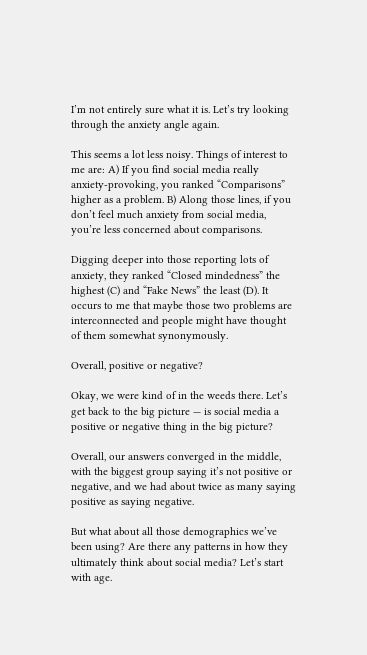I’m not entirely sure what it is. Let’s try looking through the anxiety angle again.

This seems a lot less noisy. Things of interest to me are: A) If you find social media really anxiety-provoking, you ranked “Comparisons” higher as a problem. B) Along those lines, if you don’t feel much anxiety from social media, you’re less concerned about comparisons.

Digging deeper into those reporting lots of anxiety, they ranked “Closed mindedness” the highest (C) and “Fake News” the least (D). It occurs to me that maybe those two problems are interconnected and people might have thought of them somewhat synonymously.

Overall, positive or negative?

Okay, we were kind of in the weeds there. Let’s get back to the big picture — is social media a positive or negative thing in the big picture?

Overall, our answers converged in the middle, with the biggest group saying it’s not positive or negative, and we had about twice as many saying positive as saying negative.

But what about all those demographics we’ve been using? Are there any patterns in how they ultimately think about social media? Let’s start with age.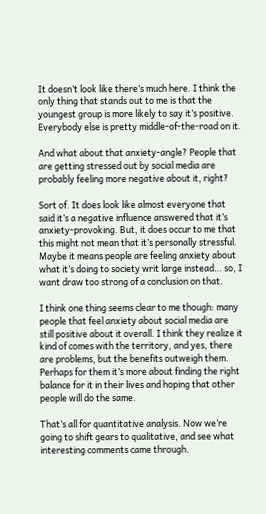It doesn’t look like there’s much here. I think the only thing that stands out to me is that the youngest group is more likely to say it’s positive. Everybody else is pretty middle-of-the-road on it.

And what about that anxiety-angle? People that are getting stressed out by social media are probably feeling more negative about it, right?

Sort of. It does look like almost everyone that said it’s a negative influence answered that it’s anxiety-provoking. But, it does occur to me that this might not mean that it’s personally stressful. Maybe it means people are feeling anxiety about what it’s doing to society writ large instead… so, I want draw too strong of a conclusion on that.

I think one thing seems clear to me though: many people that feel anxiety about social media are still positive about it overall. I think they realize it kind of comes with the territory, and yes, there are problems, but the benefits outweigh them. Perhaps for them it’s more about finding the right balance for it in their lives and hoping that other people will do the same.

That’s all for quantitative analysis. Now we’re going to shift gears to qualitative, and see what interesting comments came through.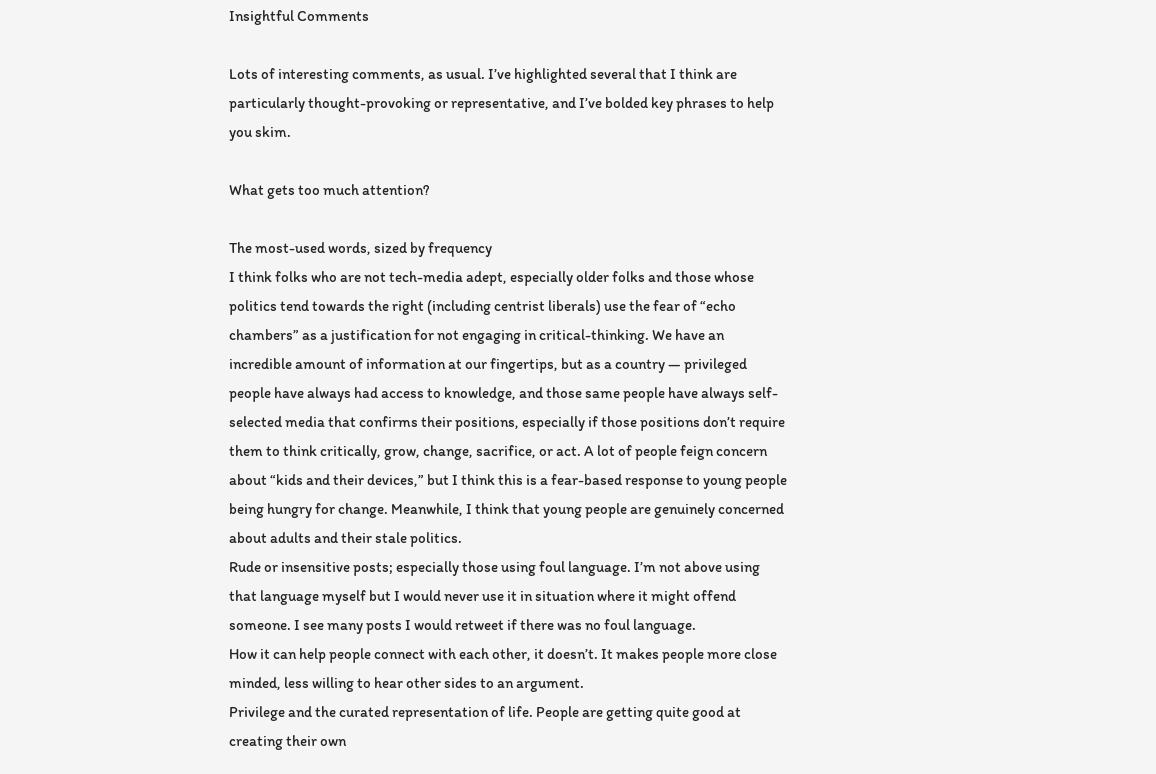Insightful Comments

Lots of interesting comments, as usual. I’ve highlighted several that I think are particularly thought-provoking or representative, and I’ve bolded key phrases to help you skim.

What gets too much attention?

The most-used words, sized by frequency
I think folks who are not tech-media adept, especially older folks and those whose politics tend towards the right (including centrist liberals) use the fear of “echo chambers” as a justification for not engaging in critical-thinking. We have an incredible amount of information at our fingertips, but as a country — privileged people have always had access to knowledge, and those same people have always self-selected media that confirms their positions, especially if those positions don’t require them to think critically, grow, change, sacrifice, or act. A lot of people feign concern about “kids and their devices,” but I think this is a fear-based response to young people being hungry for change. Meanwhile, I think that young people are genuinely concerned about adults and their stale politics.
Rude or insensitive posts; especially those using foul language. I’m not above using that language myself but I would never use it in situation where it might offend someone. I see many posts I would retweet if there was no foul language.
How it can help people connect with each other, it doesn’t. It makes people more close minded, less willing to hear other sides to an argument.
Privilege and the curated representation of life. People are getting quite good at creating their own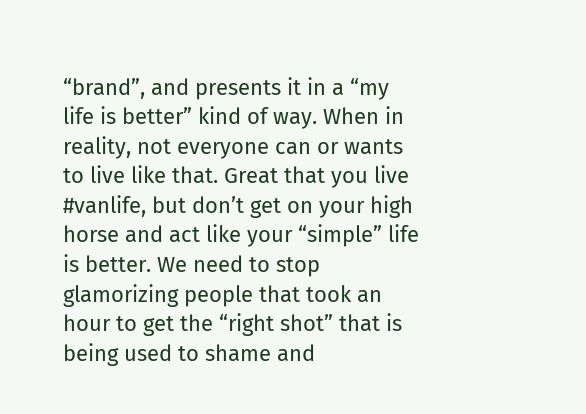“brand”, and presents it in a “my life is better” kind of way. When in reality, not everyone can or wants to live like that. Great that you live #vanlife, but don’t get on your high horse and act like your “simple” life is better. We need to stop glamorizing people that took an hour to get the “right shot” that is being used to shame and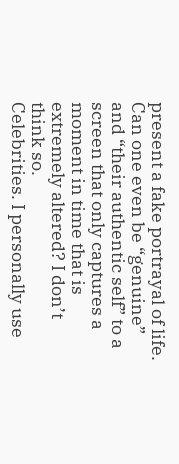present a fake portrayal of life. Can one even be “genuine” and “their authentic self” to a screen that only captures a moment in time that is extremely altered? I don’t think so.
Celebrities. I personally use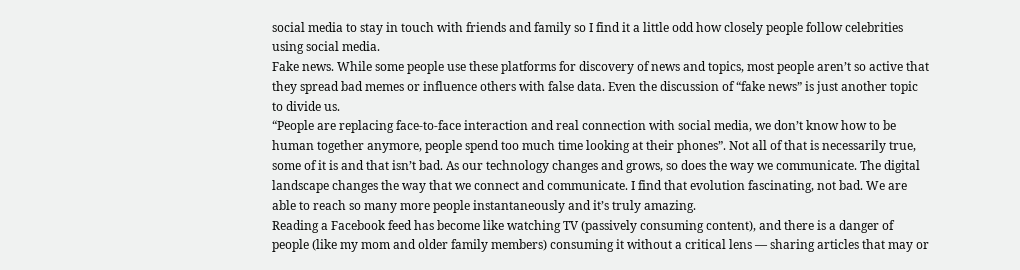social media to stay in touch with friends and family so I find it a little odd how closely people follow celebrities using social media.
Fake news. While some people use these platforms for discovery of news and topics, most people aren’t so active that they spread bad memes or influence others with false data. Even the discussion of “fake news” is just another topic to divide us.
“People are replacing face-to-face interaction and real connection with social media, we don’t know how to be human together anymore, people spend too much time looking at their phones”. Not all of that is necessarily true, some of it is and that isn’t bad. As our technology changes and grows, so does the way we communicate. The digital landscape changes the way that we connect and communicate. I find that evolution fascinating, not bad. We are able to reach so many more people instantaneously and it’s truly amazing.
Reading a Facebook feed has become like watching TV (passively consuming content), and there is a danger of people (like my mom and older family members) consuming it without a critical lens — sharing articles that may or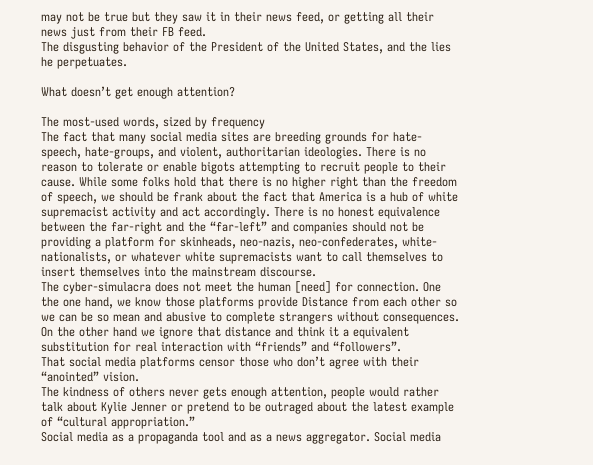may not be true but they saw it in their news feed, or getting all their news just from their FB feed.
The disgusting behavior of the President of the United States, and the lies he perpetuates.

What doesn’t get enough attention?

The most-used words, sized by frequency
The fact that many social media sites are breeding grounds for hate-speech, hate-groups, and violent, authoritarian ideologies. There is no reason to tolerate or enable bigots attempting to recruit people to their cause. While some folks hold that there is no higher right than the freedom of speech, we should be frank about the fact that America is a hub of white supremacist activity and act accordingly. There is no honest equivalence between the far-right and the “far-left” and companies should not be providing a platform for skinheads, neo-nazis, neo-confederates, white-nationalists, or whatever white supremacists want to call themselves to insert themselves into the mainstream discourse.
The cyber-simulacra does not meet the human [need] for connection. One the one hand, we know those platforms provide Distance from each other so we can be so mean and abusive to complete strangers without consequences. On the other hand we ignore that distance and think it a equivalent substitution for real interaction with “friends” and “followers”.
That social media platforms censor those who don’t agree with their “anointed” vision.
The kindness of others never gets enough attention, people would rather talk about Kylie Jenner or pretend to be outraged about the latest example of “cultural appropriation.”
Social media as a propaganda tool and as a news aggregator. Social media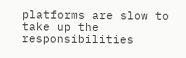platforms are slow to take up the responsibilities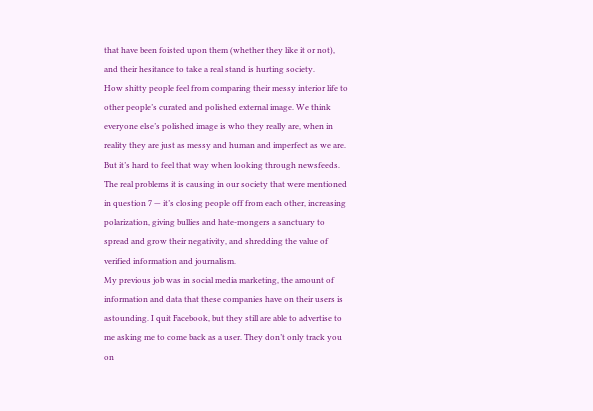that have been foisted upon them (whether they like it or not), and their hesitance to take a real stand is hurting society.
How shitty people feel from comparing their messy interior life to other people’s curated and polished external image. We think everyone else’s polished image is who they really are, when in reality they are just as messy and human and imperfect as we are. But it’s hard to feel that way when looking through newsfeeds.
The real problems it is causing in our society that were mentioned in question 7 — it’s closing people off from each other, increasing polarization, giving bullies and hate-mongers a sanctuary to spread and grow their negativity, and shredding the value of verified information and journalism.
My previous job was in social media marketing, the amount of information and data that these companies have on their users is astounding. I quit Facebook, but they still are able to advertise to me asking me to come back as a user. They don’t only track you on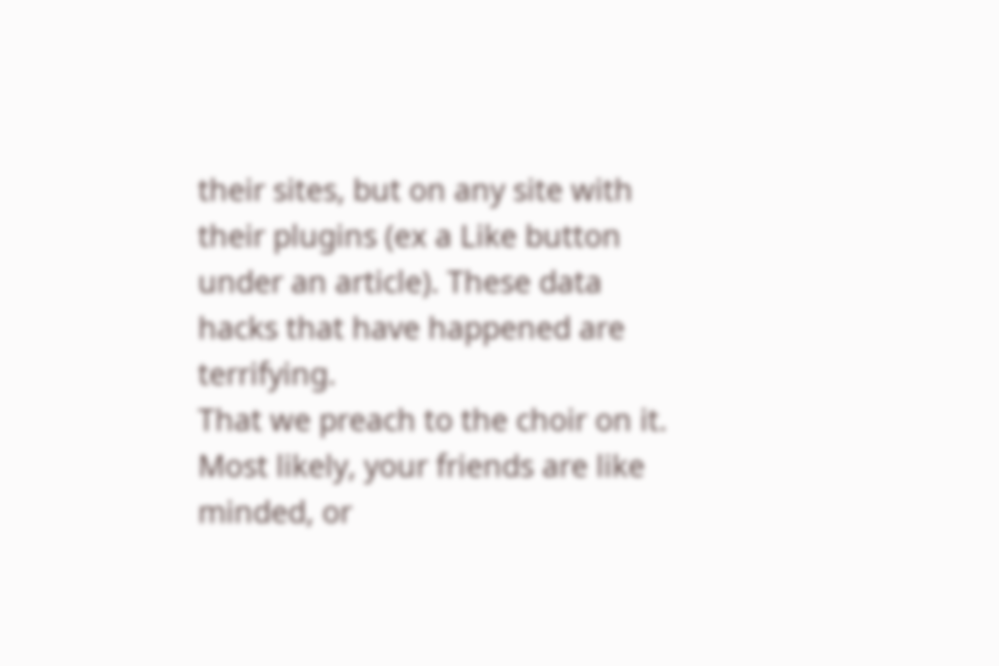their sites, but on any site with their plugins (ex a Like button under an article). These data hacks that have happened are terrifying.
That we preach to the choir on it. Most likely, your friends are like minded, or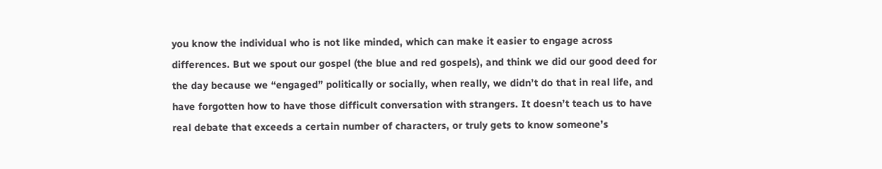you know the individual who is not like minded, which can make it easier to engage across differences. But we spout our gospel (the blue and red gospels), and think we did our good deed for the day because we “engaged” politically or socially, when really, we didn’t do that in real life, and have forgotten how to have those difficult conversation with strangers. It doesn’t teach us to have real debate that exceeds a certain number of characters, or truly gets to know someone’s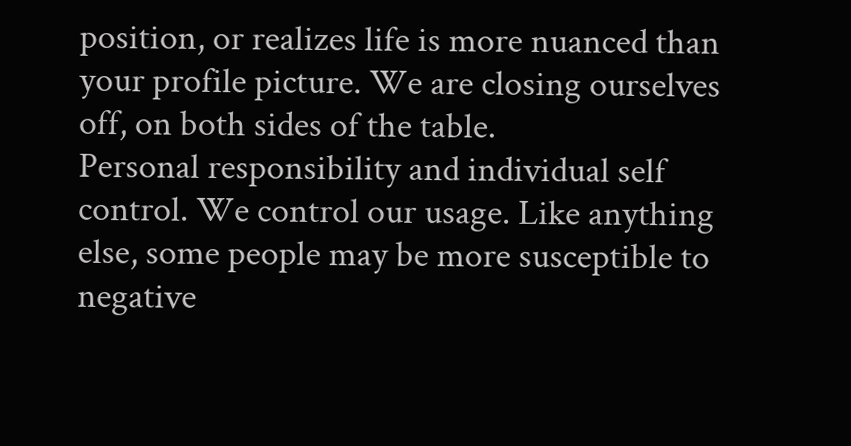position, or realizes life is more nuanced than your profile picture. We are closing ourselves off, on both sides of the table.
Personal responsibility and individual self control. We control our usage. Like anything else, some people may be more susceptible to negative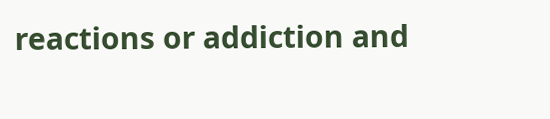reactions or addiction and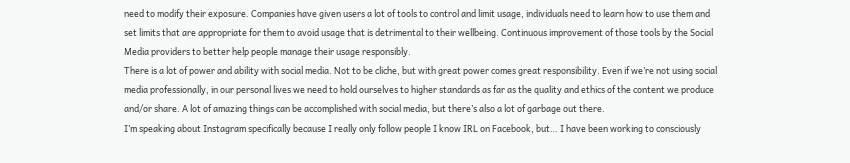need to modify their exposure. Companies have given users a lot of tools to control and limit usage, individuals need to learn how to use them and set limits that are appropriate for them to avoid usage that is detrimental to their wellbeing. Continuous improvement of those tools by the Social Media providers to better help people manage their usage responsibly.
There is a lot of power and ability with social media. Not to be cliche, but with great power comes great responsibility. Even if we’re not using social media professionally, in our personal lives we need to hold ourselves to higher standards as far as the quality and ethics of the content we produce and/or share. A lot of amazing things can be accomplished with social media, but there’s also a lot of garbage out there.
I’m speaking about Instagram specifically because I really only follow people I know IRL on Facebook, but… I have been working to consciously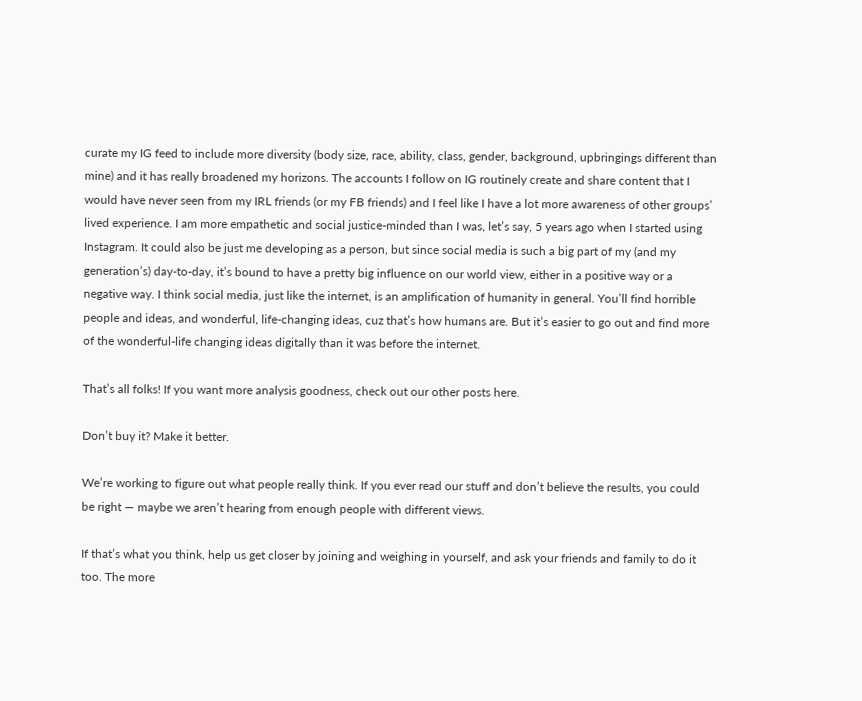curate my IG feed to include more diversity (body size, race, ability, class, gender, background, upbringings different than mine) and it has really broadened my horizons. The accounts I follow on IG routinely create and share content that I would have never seen from my IRL friends (or my FB friends) and I feel like I have a lot more awareness of other groups’ lived experience. I am more empathetic and social justice-minded than I was, let’s say, 5 years ago when I started using Instagram. It could also be just me developing as a person, but since social media is such a big part of my (and my generation’s) day-to-day, it’s bound to have a pretty big influence on our world view, either in a positive way or a negative way. I think social media, just like the internet, is an amplification of humanity in general. You’ll find horrible people and ideas, and wonderful, life-changing ideas, cuz that’s how humans are. But it’s easier to go out and find more of the wonderful-life changing ideas digitally than it was before the internet.

That’s all folks! If you want more analysis goodness, check out our other posts here.

Don’t buy it? Make it better.

We’re working to figure out what people really think. If you ever read our stuff and don’t believe the results, you could be right — maybe we aren’t hearing from enough people with different views.

If that’s what you think, help us get closer by joining and weighing in yourself, and ask your friends and family to do it too. The more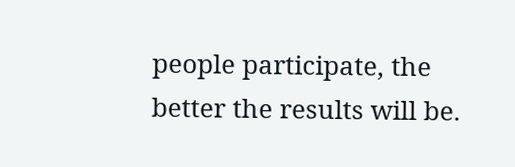people participate, the better the results will be.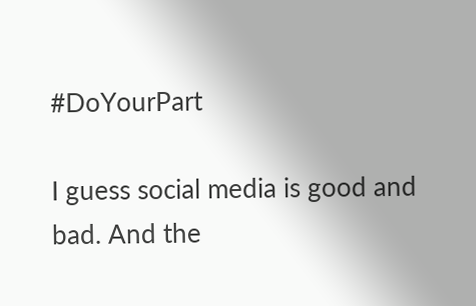#DoYourPart

I guess social media is good and bad. And the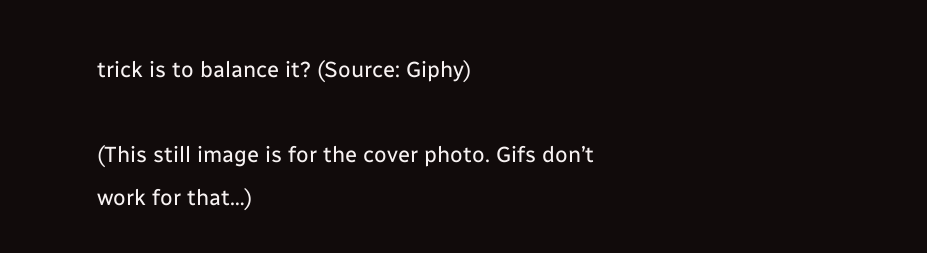trick is to balance it? (Source: Giphy)

(This still image is for the cover photo. Gifs don’t work for that…)